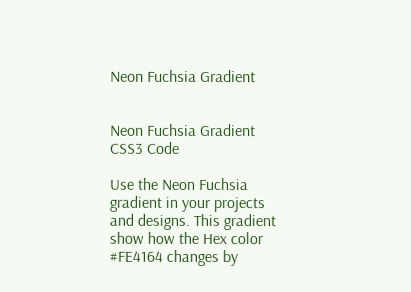Neon Fuchsia Gradient


Neon Fuchsia Gradient CSS3 Code

Use the Neon Fuchsia gradient in your projects and designs. This gradient show how the Hex color #FE4164 changes by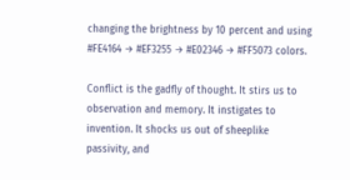changing the brightness by 10 percent and using #FE4164 → #EF3255 → #E02346 → #FF5073 colors.

Conflict is the gadfly of thought. It stirs us to observation and memory. It instigates to invention. It shocks us out of sheeplike passivity, and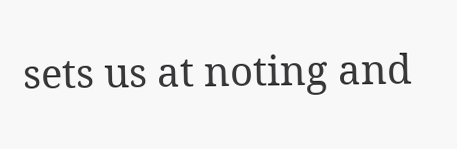sets us at noting and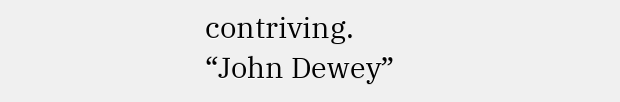contriving.
“John Dewey”